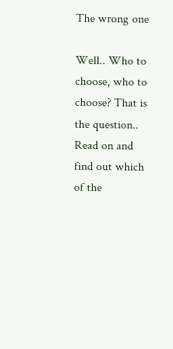The wrong one

Well.. Who to choose, who to choose? That is the question.. Read on and find out which of the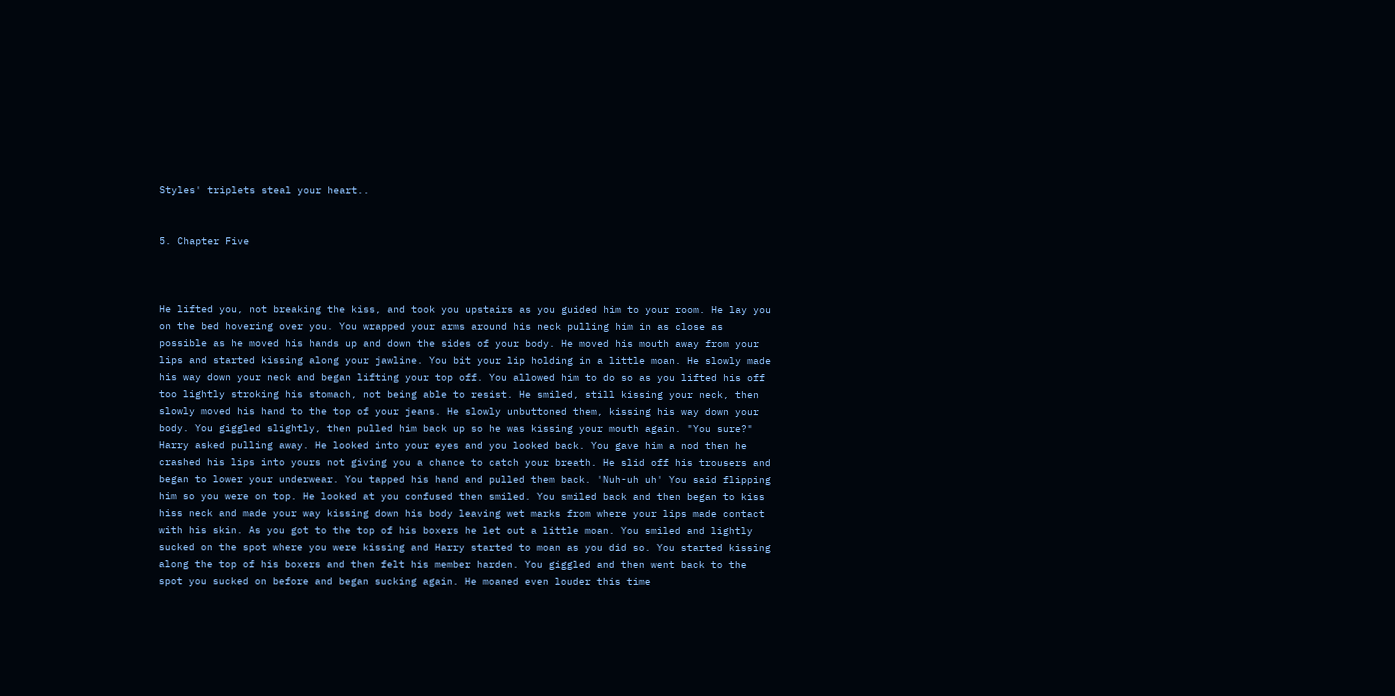Styles' triplets steal your heart..


5. Chapter Five



He lifted you, not breaking the kiss, and took you upstairs as you guided him to your room. He lay you on the bed hovering over you. You wrapped your arms around his neck pulling him in as close as possible as he moved his hands up and down the sides of your body. He moved his mouth away from your lips and started kissing along your jawline. You bit your lip holding in a little moan. He slowly made his way down your neck and began lifting your top off. You allowed him to do so as you lifted his off too lightly stroking his stomach, not being able to resist. He smiled, still kissing your neck, then slowly moved his hand to the top of your jeans. He slowly unbuttoned them, kissing his way down your body. You giggled slightly, then pulled him back up so he was kissing your mouth again. "You sure?" Harry asked pulling away. He looked into your eyes and you looked back. You gave him a nod then he crashed his lips into yours not giving you a chance to catch your breath. He slid off his trousers and began to lower your underwear. You tapped his hand and pulled them back. 'Nuh-uh uh' You said flipping him so you were on top. He looked at you confused then smiled. You smiled back and then began to kiss hiss neck and made your way kissing down his body leaving wet marks from where your lips made contact with his skin. As you got to the top of his boxers he let out a little moan. You smiled and lightly sucked on the spot where you were kissing and Harry started to moan as you did so. You started kissing along the top of his boxers and then felt his member harden. You giggled and then went back to the spot you sucked on before and began sucking again. He moaned even louder this time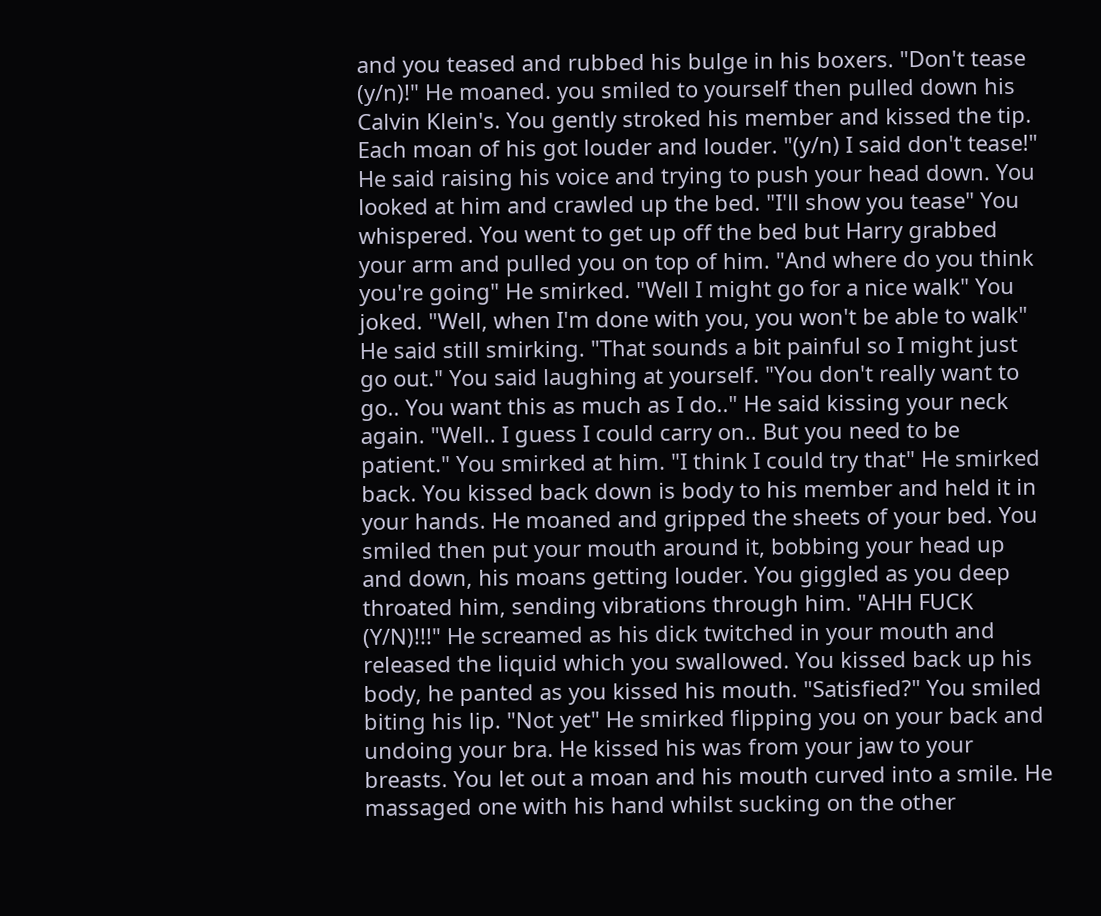and you teased and rubbed his bulge in his boxers. "Don't tease (y/n)!" He moaned. you smiled to yourself then pulled down his Calvin Klein's. You gently stroked his member and kissed the tip. Each moan of his got louder and louder. "(y/n) I said don't tease!" He said raising his voice and trying to push your head down. You looked at him and crawled up the bed. "I'll show you tease" You whispered. You went to get up off the bed but Harry grabbed your arm and pulled you on top of him. "And where do you think you're going" He smirked. "Well I might go for a nice walk" You joked. "Well, when I'm done with you, you won't be able to walk" He said still smirking. "That sounds a bit painful so I might just go out." You said laughing at yourself. "You don't really want to go.. You want this as much as I do.." He said kissing your neck again. "Well.. I guess I could carry on.. But you need to be patient." You smirked at him. "I think I could try that" He smirked back. You kissed back down is body to his member and held it in your hands. He moaned and gripped the sheets of your bed. You smiled then put your mouth around it, bobbing your head up and down, his moans getting louder. You giggled as you deep throated him, sending vibrations through him. "AHH FUCK (Y/N)!!!" He screamed as his dick twitched in your mouth and released the liquid which you swallowed. You kissed back up his body, he panted as you kissed his mouth. "Satisfied?" You smiled biting his lip. "Not yet" He smirked flipping you on your back and undoing your bra. He kissed his was from your jaw to your breasts. You let out a moan and his mouth curved into a smile. He massaged one with his hand whilst sucking on the other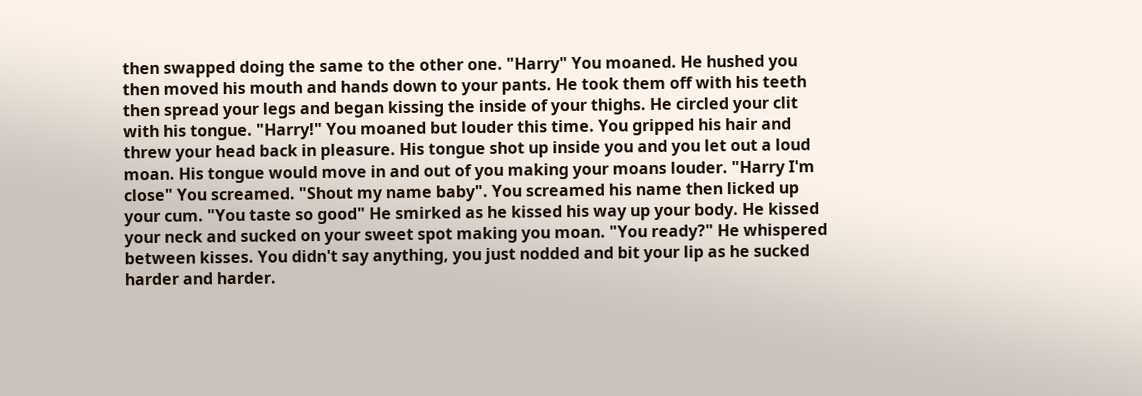then swapped doing the same to the other one. "Harry" You moaned. He hushed you then moved his mouth and hands down to your pants. He took them off with his teeth then spread your legs and began kissing the inside of your thighs. He circled your clit with his tongue. "Harry!" You moaned but louder this time. You gripped his hair and threw your head back in pleasure. His tongue shot up inside you and you let out a loud moan. His tongue would move in and out of you making your moans louder. "Harry I'm close" You screamed. "Shout my name baby". You screamed his name then licked up your cum. "You taste so good" He smirked as he kissed his way up your body. He kissed your neck and sucked on your sweet spot making you moan. "You ready?" He whispered between kisses. You didn't say anything, you just nodded and bit your lip as he sucked harder and harder.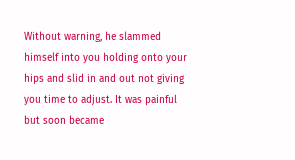Without warning, he slammed himself into you holding onto your hips and slid in and out not giving you time to adjust. It was painful but soon became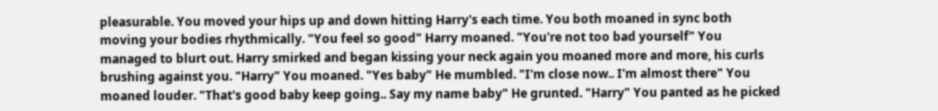pleasurable. You moved your hips up and down hitting Harry's each time. You both moaned in sync both moving your bodies rhythmically. "You feel so good" Harry moaned. "You're not too bad yourself" You managed to blurt out. Harry smirked and began kissing your neck again you moaned more and more, his curls brushing against you. "Harry" You moaned. "Yes baby" He mumbled. "I'm close now.. I'm almost there" You moaned louder. "That's good baby keep going.. Say my name baby" He grunted. "Harry" You panted as he picked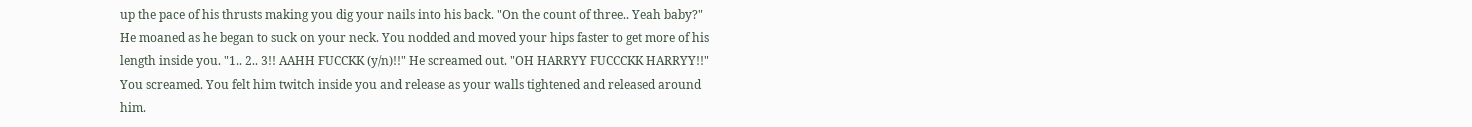up the pace of his thrusts making you dig your nails into his back. "On the count of three.. Yeah baby?" He moaned as he began to suck on your neck. You nodded and moved your hips faster to get more of his length inside you. "1.. 2.. 3!! AAHH FUCCKK (y/n)!!" He screamed out. "OH HARRYY FUCCCKK HARRYY!!" You screamed. You felt him twitch inside you and release as your walls tightened and released around him.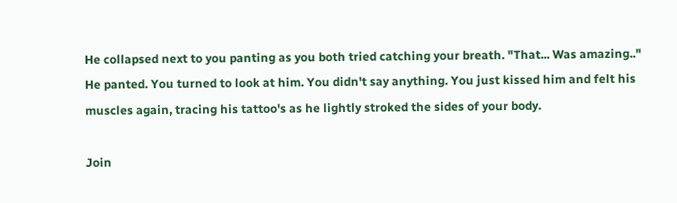He collapsed next to you panting as you both tried catching your breath. "That... Was amazing.." He panted. You turned to look at him. You didn't say anything. You just kissed him and felt his muscles again, tracing his tattoo's as he lightly stroked the sides of your body.

Join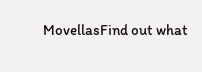MovellasFind out what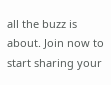all the buzz is about. Join now to start sharing your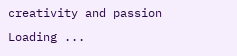creativity and passion
Loading ...